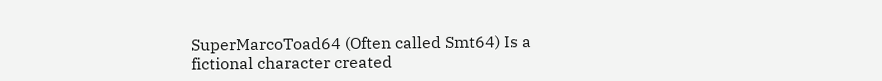SuperMarcoToad64 (Often called Smt64) Is a fictional character created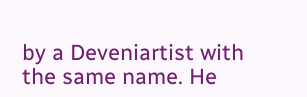by a Deveniartist with the same name. He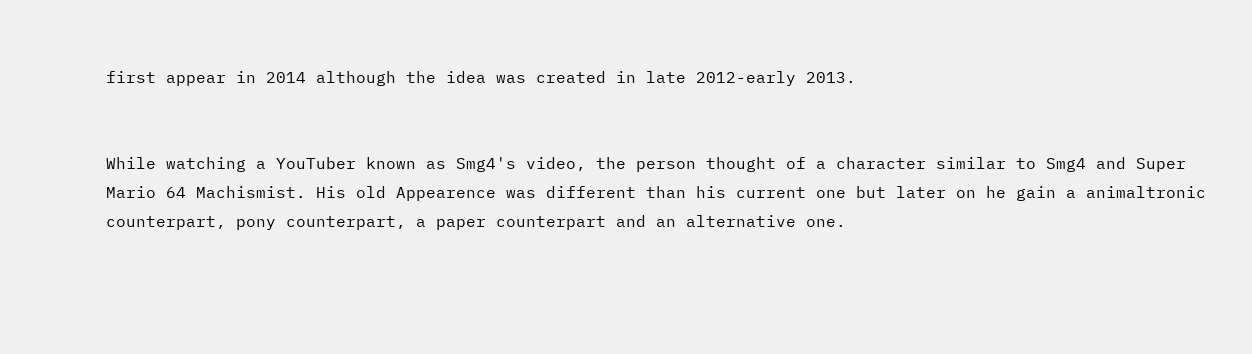first appear in 2014 although the idea was created in late 2012-early 2013.


While watching a YouTuber known as Smg4's video, the person thought of a character similar to Smg4 and Super Mario 64 Machismist. His old Appearence was different than his current one but later on he gain a animaltronic counterpart, pony counterpart, a paper counterpart and an alternative one.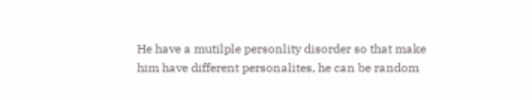He have a mutilple personlity disorder so that make him have different personalites, he can be random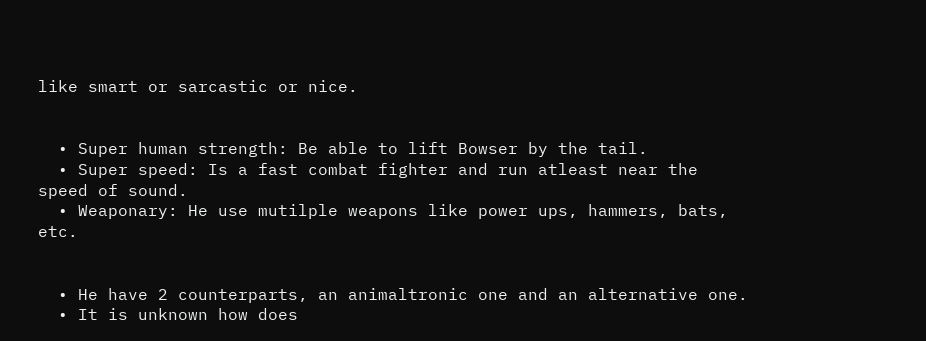like smart or sarcastic or nice.


  • Super human strength: Be able to lift Bowser by the tail.
  • Super speed: Is a fast combat fighter and run atleast near the speed of sound.
  • Weaponary: He use mutilple weapons like power ups, hammers, bats, etc.


  • He have 2 counterparts, an animaltronic one and an alternative one.
  • It is unknown how does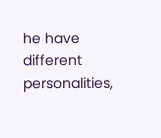he have different personalities,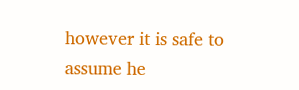however it is safe to assume he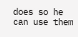does so he can use them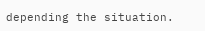depending the situation.